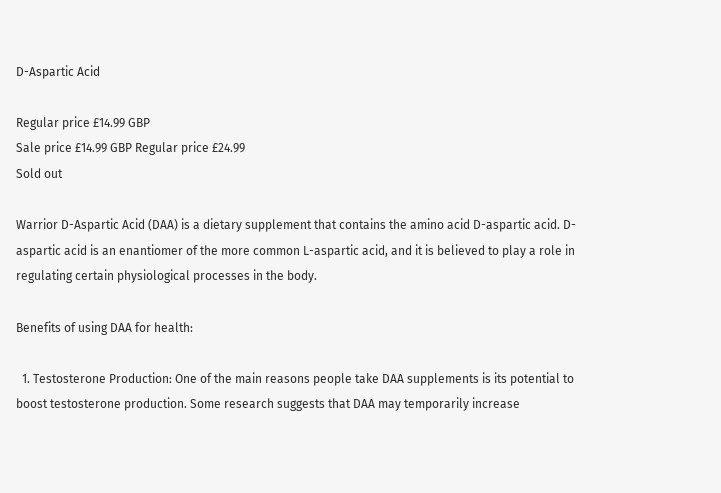D-Aspartic Acid

Regular price £14.99 GBP
Sale price £14.99 GBP Regular price £24.99
Sold out

Warrior D-Aspartic Acid (DAA) is a dietary supplement that contains the amino acid D-aspartic acid. D-aspartic acid is an enantiomer of the more common L-aspartic acid, and it is believed to play a role in regulating certain physiological processes in the body.

Benefits of using DAA for health:

  1. Testosterone Production: One of the main reasons people take DAA supplements is its potential to boost testosterone production. Some research suggests that DAA may temporarily increase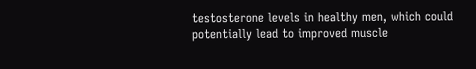testosterone levels in healthy men, which could potentially lead to improved muscle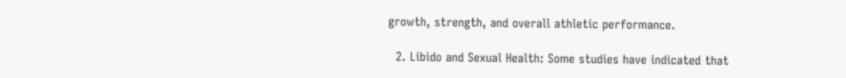growth, strength, and overall athletic performance.

  2. Libido and Sexual Health: Some studies have indicated that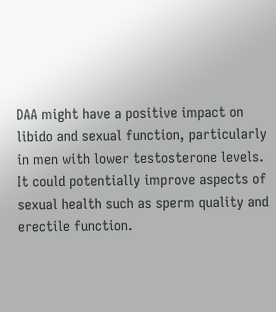DAA might have a positive impact on libido and sexual function, particularly in men with lower testosterone levels. It could potentially improve aspects of sexual health such as sperm quality and erectile function.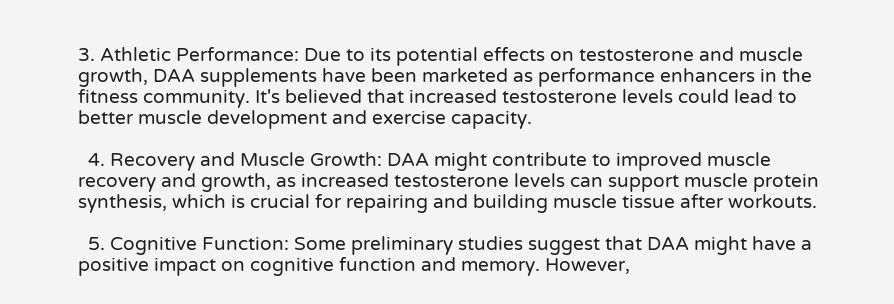3. Athletic Performance: Due to its potential effects on testosterone and muscle growth, DAA supplements have been marketed as performance enhancers in the fitness community. It's believed that increased testosterone levels could lead to better muscle development and exercise capacity.

  4. Recovery and Muscle Growth: DAA might contribute to improved muscle recovery and growth, as increased testosterone levels can support muscle protein synthesis, which is crucial for repairing and building muscle tissue after workouts.

  5. Cognitive Function: Some preliminary studies suggest that DAA might have a positive impact on cognitive function and memory. However,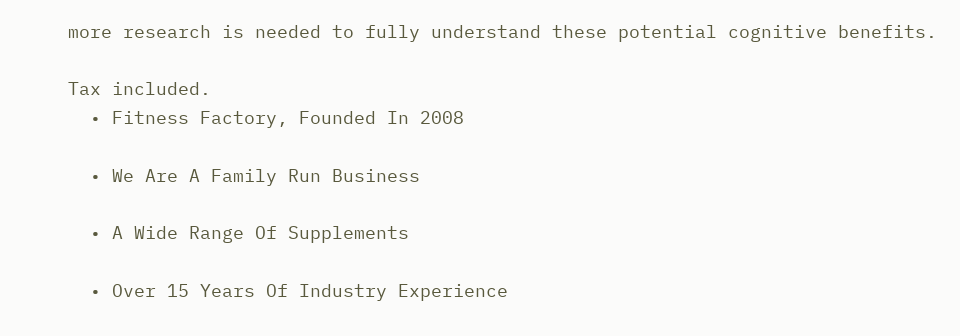more research is needed to fully understand these potential cognitive benefits.

Tax included.
  • Fitness Factory, Founded In 2008

  • We Are A Family Run Business

  • A Wide Range Of Supplements

  • Over 15 Years Of Industry Experience